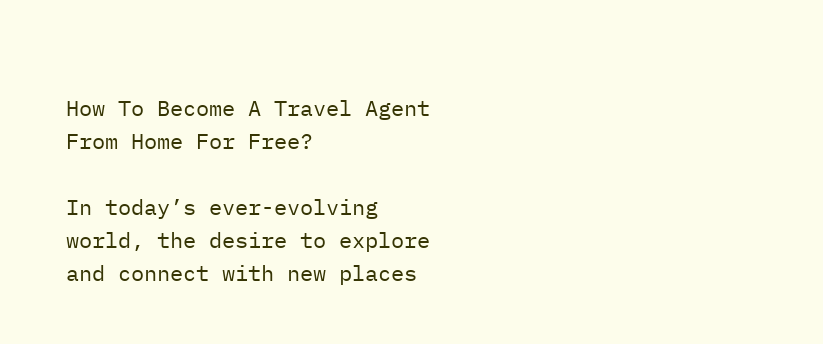How To Become A Travel Agent From Home For Free?

In today’s ever-evolving world, the desire to explore and connect with new places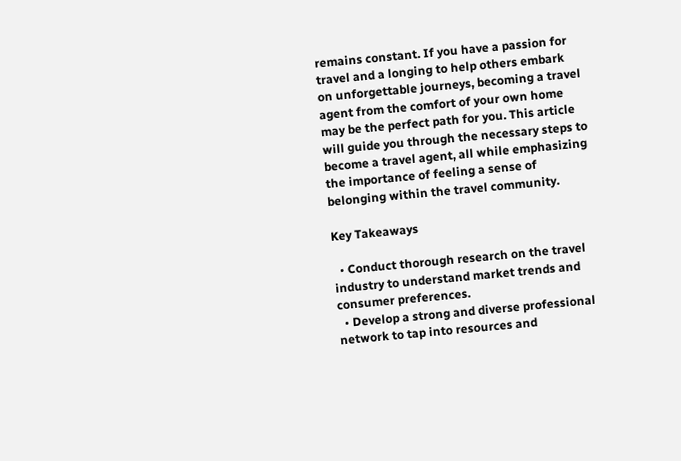remains constant. If you have a passion for travel and a longing to help others embark on unforgettable journeys, becoming a travel agent from the comfort of your own home may be the perfect path for you. This article will guide you through the necessary steps to become a travel agent, all while emphasizing the importance of feeling a sense of belonging within the travel community.

Key Takeaways

  • Conduct thorough research on the travel industry to understand market trends and consumer preferences.
  • Develop a strong and diverse professional network to tap into resources and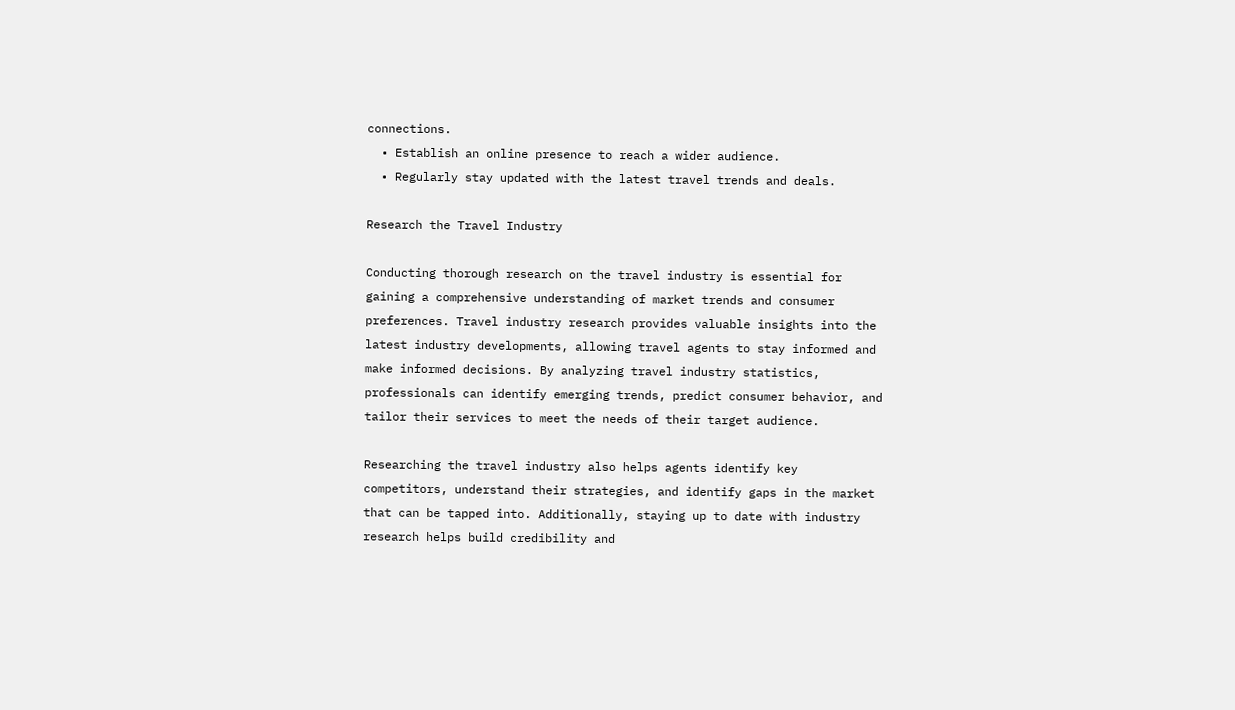connections.
  • Establish an online presence to reach a wider audience.
  • Regularly stay updated with the latest travel trends and deals.

Research the Travel Industry

Conducting thorough research on the travel industry is essential for gaining a comprehensive understanding of market trends and consumer preferences. Travel industry research provides valuable insights into the latest industry developments, allowing travel agents to stay informed and make informed decisions. By analyzing travel industry statistics, professionals can identify emerging trends, predict consumer behavior, and tailor their services to meet the needs of their target audience.

Researching the travel industry also helps agents identify key competitors, understand their strategies, and identify gaps in the market that can be tapped into. Additionally, staying up to date with industry research helps build credibility and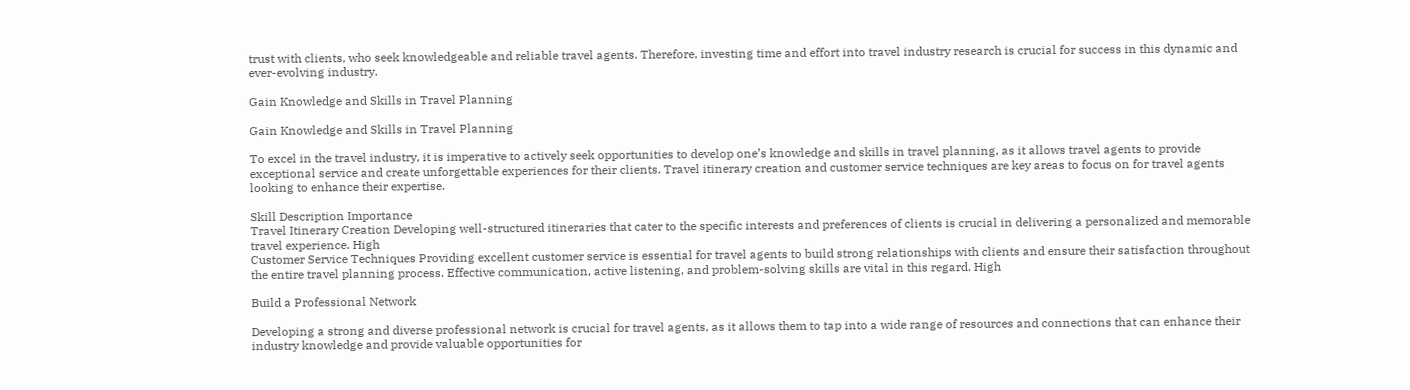trust with clients, who seek knowledgeable and reliable travel agents. Therefore, investing time and effort into travel industry research is crucial for success in this dynamic and ever-evolving industry.

Gain Knowledge and Skills in Travel Planning

Gain Knowledge and Skills in Travel Planning

To excel in the travel industry, it is imperative to actively seek opportunities to develop one’s knowledge and skills in travel planning, as it allows travel agents to provide exceptional service and create unforgettable experiences for their clients. Travel itinerary creation and customer service techniques are key areas to focus on for travel agents looking to enhance their expertise.

Skill Description Importance
Travel Itinerary Creation Developing well-structured itineraries that cater to the specific interests and preferences of clients is crucial in delivering a personalized and memorable travel experience. High
Customer Service Techniques Providing excellent customer service is essential for travel agents to build strong relationships with clients and ensure their satisfaction throughout the entire travel planning process. Effective communication, active listening, and problem-solving skills are vital in this regard. High

Build a Professional Network

Developing a strong and diverse professional network is crucial for travel agents, as it allows them to tap into a wide range of resources and connections that can enhance their industry knowledge and provide valuable opportunities for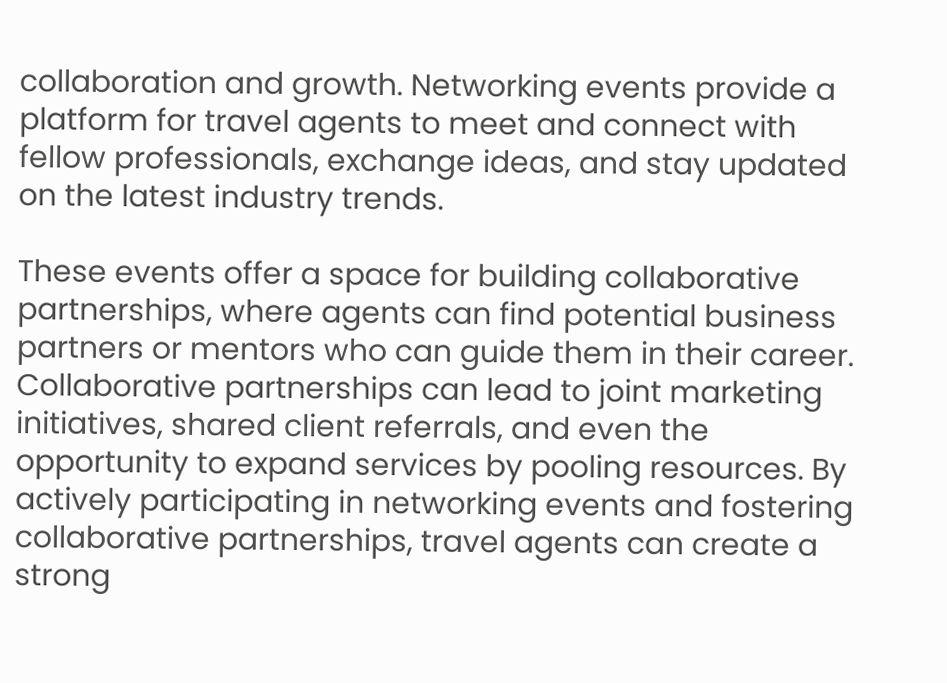collaboration and growth. Networking events provide a platform for travel agents to meet and connect with fellow professionals, exchange ideas, and stay updated on the latest industry trends.

These events offer a space for building collaborative partnerships, where agents can find potential business partners or mentors who can guide them in their career. Collaborative partnerships can lead to joint marketing initiatives, shared client referrals, and even the opportunity to expand services by pooling resources. By actively participating in networking events and fostering collaborative partnerships, travel agents can create a strong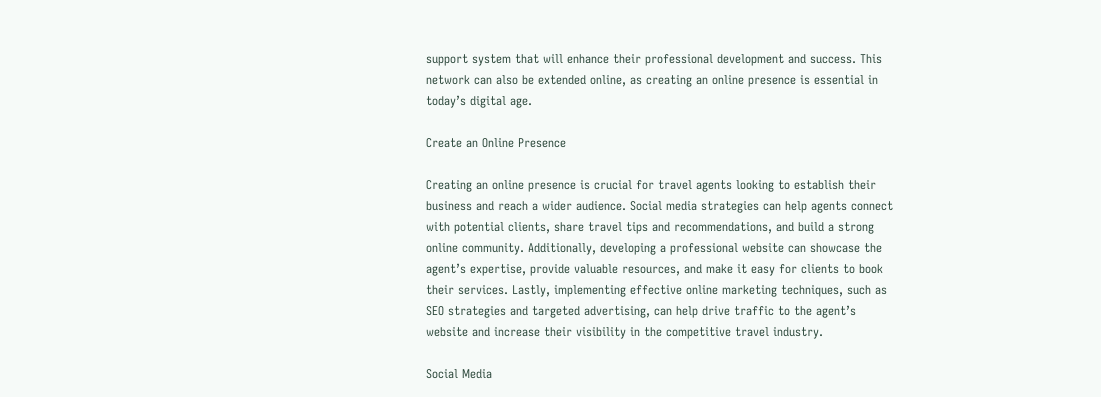support system that will enhance their professional development and success. This network can also be extended online, as creating an online presence is essential in today’s digital age.

Create an Online Presence

Creating an online presence is crucial for travel agents looking to establish their business and reach a wider audience. Social media strategies can help agents connect with potential clients, share travel tips and recommendations, and build a strong online community. Additionally, developing a professional website can showcase the agent’s expertise, provide valuable resources, and make it easy for clients to book their services. Lastly, implementing effective online marketing techniques, such as SEO strategies and targeted advertising, can help drive traffic to the agent’s website and increase their visibility in the competitive travel industry.

Social Media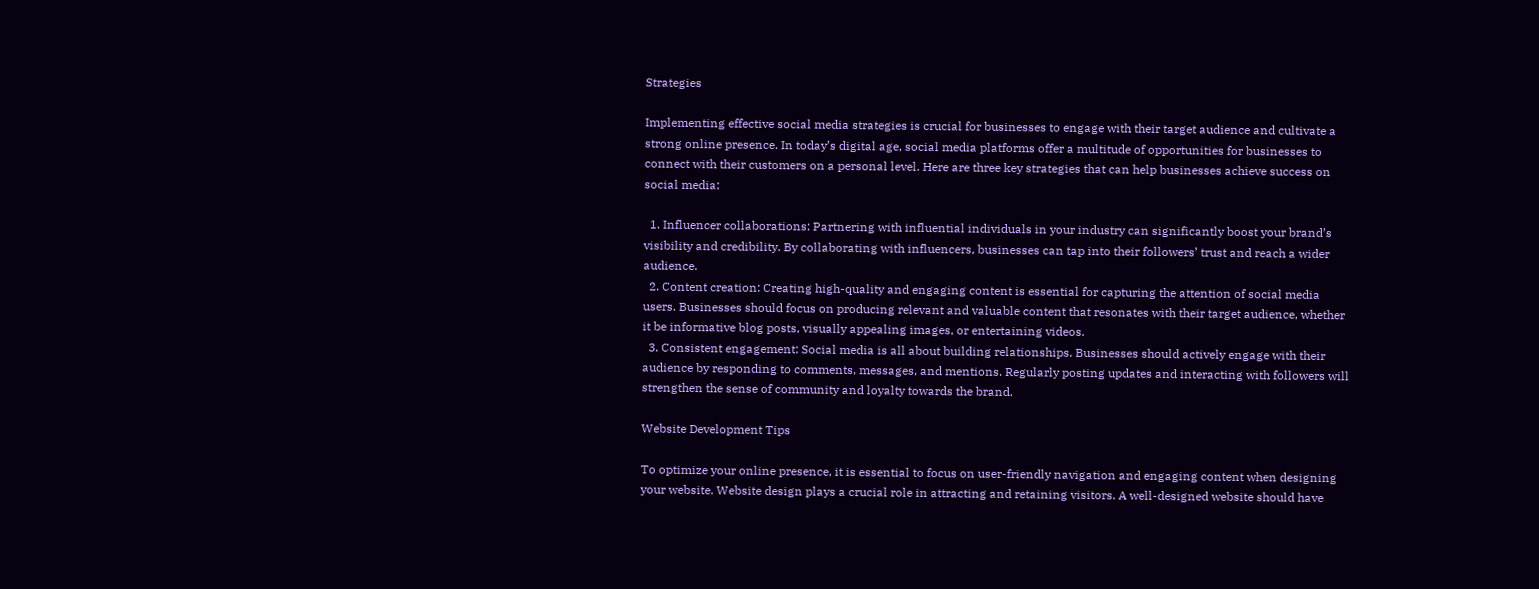Strategies

Implementing effective social media strategies is crucial for businesses to engage with their target audience and cultivate a strong online presence. In today’s digital age, social media platforms offer a multitude of opportunities for businesses to connect with their customers on a personal level. Here are three key strategies that can help businesses achieve success on social media:

  1. Influencer collaborations: Partnering with influential individuals in your industry can significantly boost your brand’s visibility and credibility. By collaborating with influencers, businesses can tap into their followers’ trust and reach a wider audience.
  2. Content creation: Creating high-quality and engaging content is essential for capturing the attention of social media users. Businesses should focus on producing relevant and valuable content that resonates with their target audience, whether it be informative blog posts, visually appealing images, or entertaining videos.
  3. Consistent engagement: Social media is all about building relationships. Businesses should actively engage with their audience by responding to comments, messages, and mentions. Regularly posting updates and interacting with followers will strengthen the sense of community and loyalty towards the brand.

Website Development Tips

To optimize your online presence, it is essential to focus on user-friendly navigation and engaging content when designing your website. Website design plays a crucial role in attracting and retaining visitors. A well-designed website should have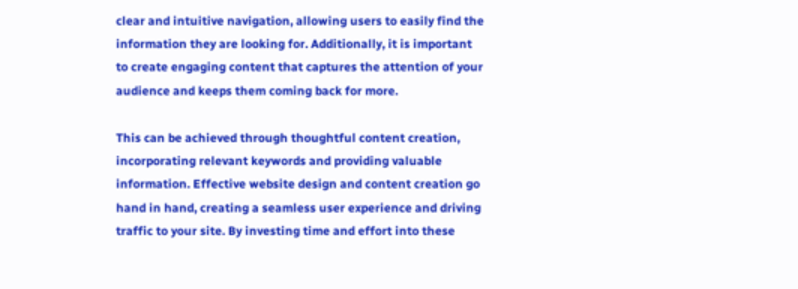clear and intuitive navigation, allowing users to easily find the information they are looking for. Additionally, it is important to create engaging content that captures the attention of your audience and keeps them coming back for more.

This can be achieved through thoughtful content creation, incorporating relevant keywords and providing valuable information. Effective website design and content creation go hand in hand, creating a seamless user experience and driving traffic to your site. By investing time and effort into these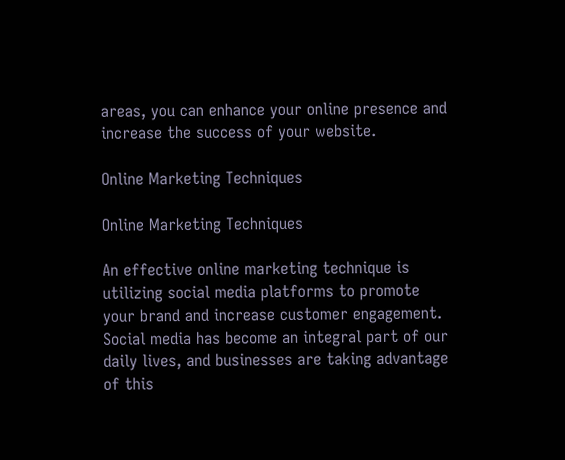areas, you can enhance your online presence and increase the success of your website.

Online Marketing Techniques

Online Marketing Techniques

An effective online marketing technique is utilizing social media platforms to promote your brand and increase customer engagement. Social media has become an integral part of our daily lives, and businesses are taking advantage of this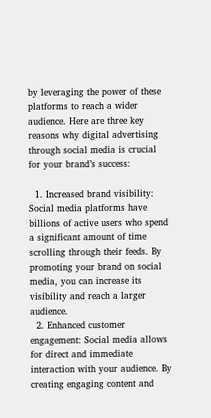by leveraging the power of these platforms to reach a wider audience. Here are three key reasons why digital advertising through social media is crucial for your brand’s success:

  1. Increased brand visibility: Social media platforms have billions of active users who spend a significant amount of time scrolling through their feeds. By promoting your brand on social media, you can increase its visibility and reach a larger audience.
  2. Enhanced customer engagement: Social media allows for direct and immediate interaction with your audience. By creating engaging content and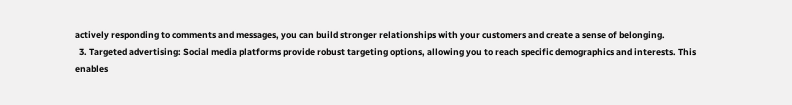actively responding to comments and messages, you can build stronger relationships with your customers and create a sense of belonging.
  3. Targeted advertising: Social media platforms provide robust targeting options, allowing you to reach specific demographics and interests. This enables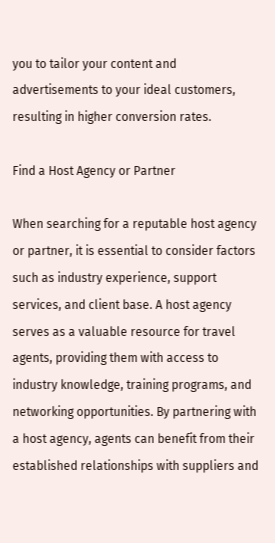you to tailor your content and advertisements to your ideal customers, resulting in higher conversion rates.

Find a Host Agency or Partner

When searching for a reputable host agency or partner, it is essential to consider factors such as industry experience, support services, and client base. A host agency serves as a valuable resource for travel agents, providing them with access to industry knowledge, training programs, and networking opportunities. By partnering with a host agency, agents can benefit from their established relationships with suppliers and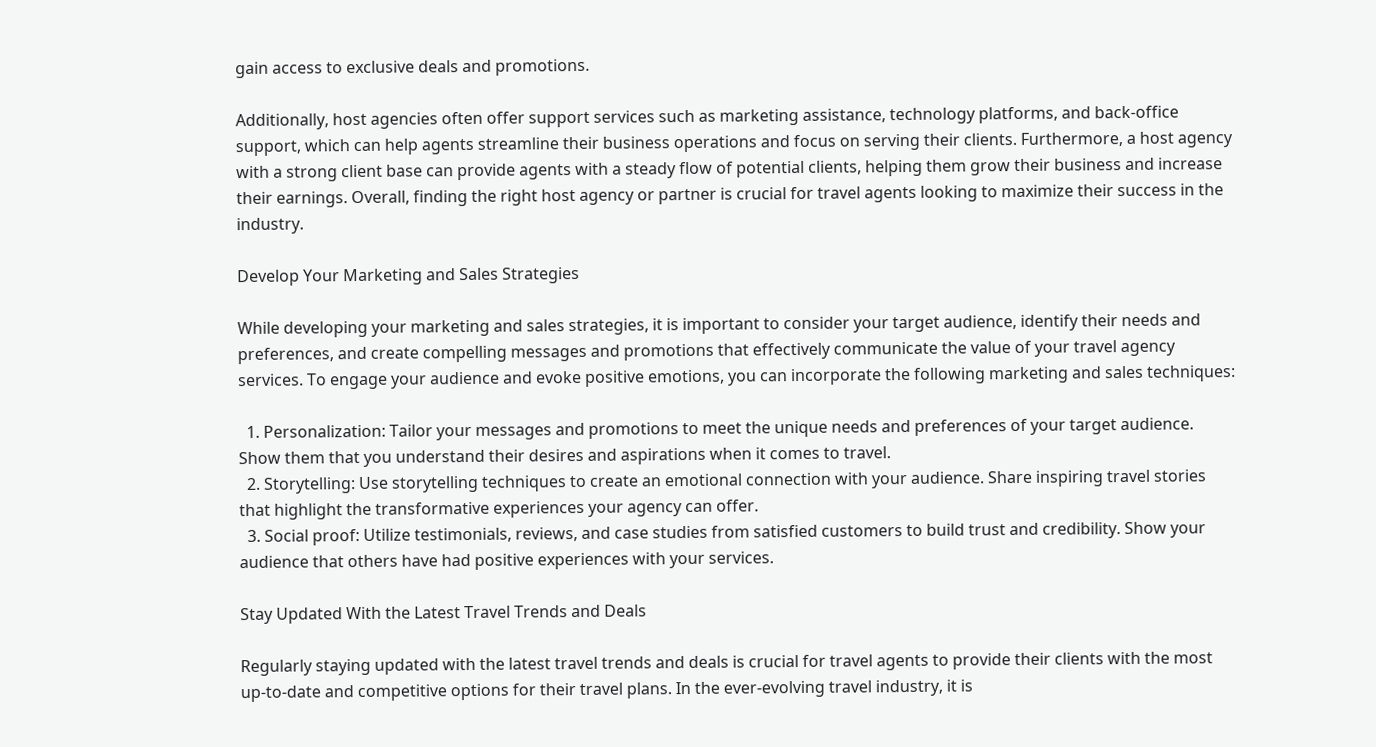gain access to exclusive deals and promotions.

Additionally, host agencies often offer support services such as marketing assistance, technology platforms, and back-office support, which can help agents streamline their business operations and focus on serving their clients. Furthermore, a host agency with a strong client base can provide agents with a steady flow of potential clients, helping them grow their business and increase their earnings. Overall, finding the right host agency or partner is crucial for travel agents looking to maximize their success in the industry.

Develop Your Marketing and Sales Strategies

While developing your marketing and sales strategies, it is important to consider your target audience, identify their needs and preferences, and create compelling messages and promotions that effectively communicate the value of your travel agency services. To engage your audience and evoke positive emotions, you can incorporate the following marketing and sales techniques:

  1. Personalization: Tailor your messages and promotions to meet the unique needs and preferences of your target audience. Show them that you understand their desires and aspirations when it comes to travel.
  2. Storytelling: Use storytelling techniques to create an emotional connection with your audience. Share inspiring travel stories that highlight the transformative experiences your agency can offer.
  3. Social proof: Utilize testimonials, reviews, and case studies from satisfied customers to build trust and credibility. Show your audience that others have had positive experiences with your services.

Stay Updated With the Latest Travel Trends and Deals

Regularly staying updated with the latest travel trends and deals is crucial for travel agents to provide their clients with the most up-to-date and competitive options for their travel plans. In the ever-evolving travel industry, it is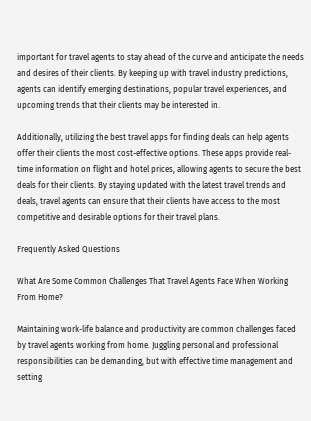important for travel agents to stay ahead of the curve and anticipate the needs and desires of their clients. By keeping up with travel industry predictions, agents can identify emerging destinations, popular travel experiences, and upcoming trends that their clients may be interested in.

Additionally, utilizing the best travel apps for finding deals can help agents offer their clients the most cost-effective options. These apps provide real-time information on flight and hotel prices, allowing agents to secure the best deals for their clients. By staying updated with the latest travel trends and deals, travel agents can ensure that their clients have access to the most competitive and desirable options for their travel plans.

Frequently Asked Questions

What Are Some Common Challenges That Travel Agents Face When Working From Home?

Maintaining work-life balance and productivity are common challenges faced by travel agents working from home. Juggling personal and professional responsibilities can be demanding, but with effective time management and setting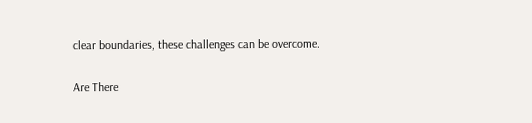clear boundaries, these challenges can be overcome.

Are There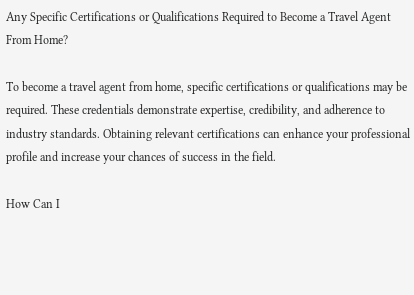Any Specific Certifications or Qualifications Required to Become a Travel Agent From Home?

To become a travel agent from home, specific certifications or qualifications may be required. These credentials demonstrate expertise, credibility, and adherence to industry standards. Obtaining relevant certifications can enhance your professional profile and increase your chances of success in the field.

How Can I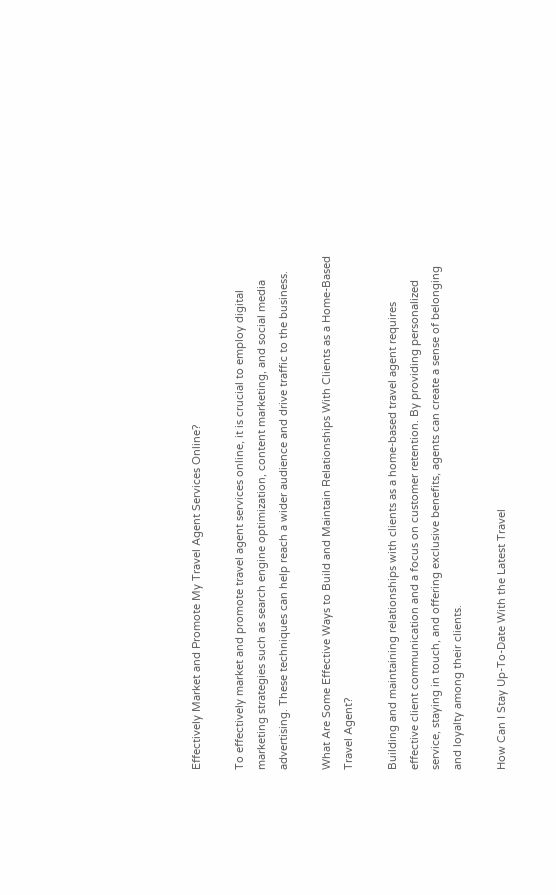Effectively Market and Promote My Travel Agent Services Online?

To effectively market and promote travel agent services online, it is crucial to employ digital marketing strategies such as search engine optimization, content marketing, and social media advertising. These techniques can help reach a wider audience and drive traffic to the business.

What Are Some Effective Ways to Build and Maintain Relationships With Clients as a Home-Based Travel Agent?

Building and maintaining relationships with clients as a home-based travel agent requires effective client communication and a focus on customer retention. By providing personalized service, staying in touch, and offering exclusive benefits, agents can create a sense of belonging and loyalty among their clients.

How Can I Stay Up-To-Date With the Latest Travel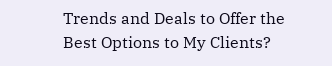Trends and Deals to Offer the Best Options to My Clients?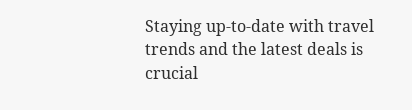Staying up-to-date with travel trends and the latest deals is crucial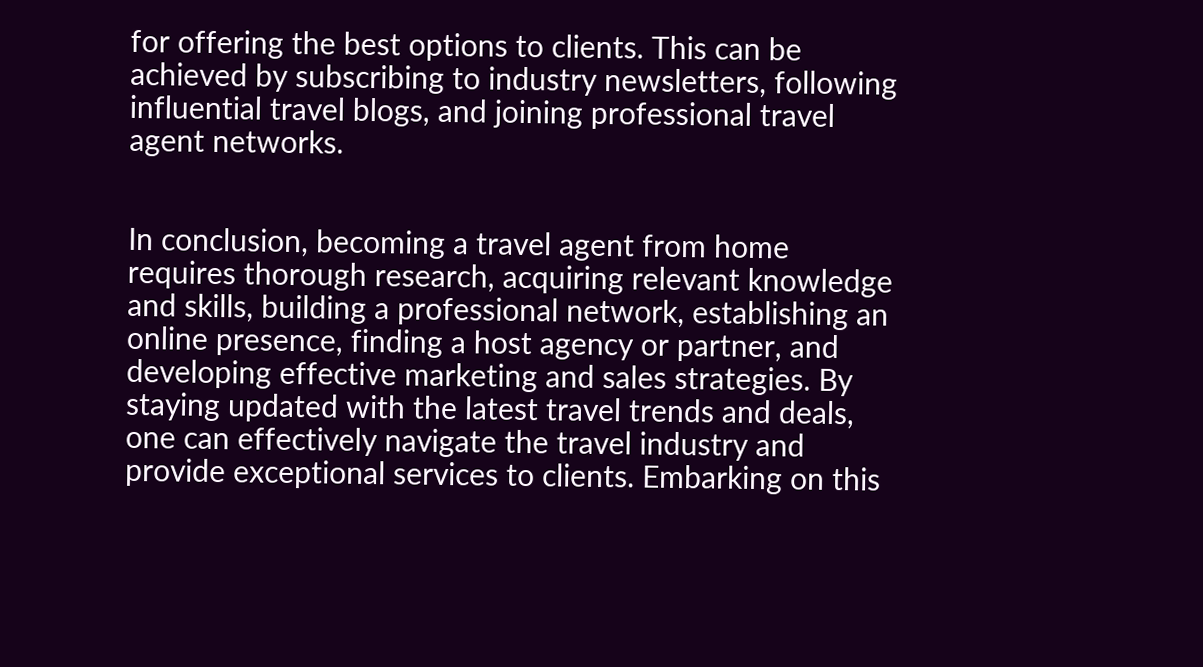for offering the best options to clients. This can be achieved by subscribing to industry newsletters, following influential travel blogs, and joining professional travel agent networks.


In conclusion, becoming a travel agent from home requires thorough research, acquiring relevant knowledge and skills, building a professional network, establishing an online presence, finding a host agency or partner, and developing effective marketing and sales strategies. By staying updated with the latest travel trends and deals, one can effectively navigate the travel industry and provide exceptional services to clients. Embarking on this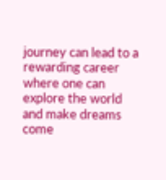journey can lead to a rewarding career where one can explore the world and make dreams come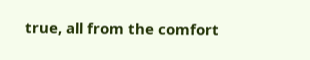true, all from the comfort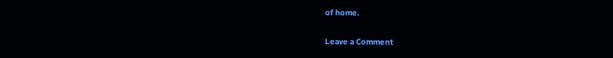of home.

Leave a Comment